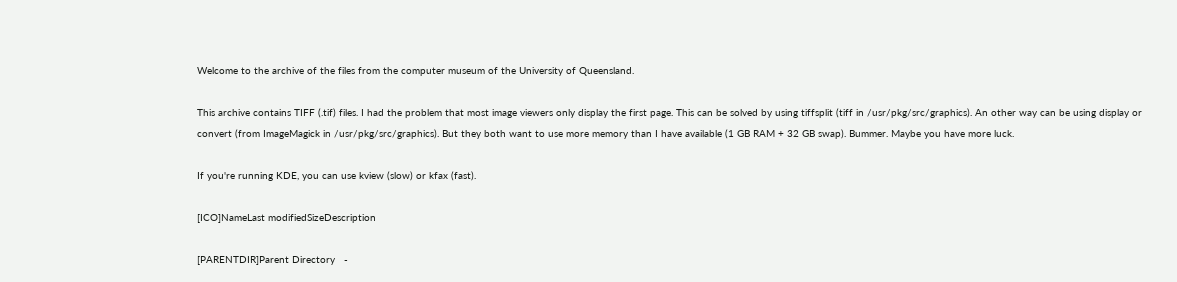Welcome to the archive of the files from the computer museum of the University of Queensland.

This archive contains TIFF (.tif) files. I had the problem that most image viewers only display the first page. This can be solved by using tiffsplit (tiff in /usr/pkg/src/graphics). An other way can be using display or convert (from ImageMagick in /usr/pkg/src/graphics). But they both want to use more memory than I have available (1 GB RAM + 32 GB swap). Bummer. Maybe you have more luck.

If you're running KDE, you can use kview (slow) or kfax (fast).

[ICO]NameLast modifiedSizeDescription

[PARENTDIR]Parent Directory   -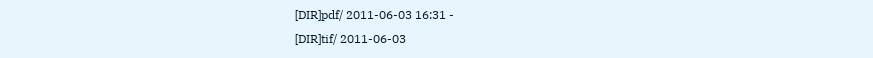[DIR]pdf/ 2011-06-03 16:31 -
[DIR]tif/ 2011-06-03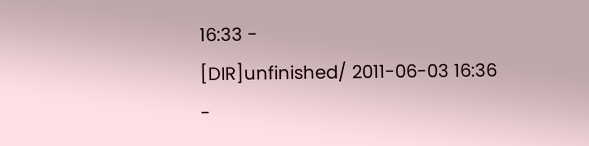16:33 -
[DIR]unfinished/ 2011-06-03 16:36 -